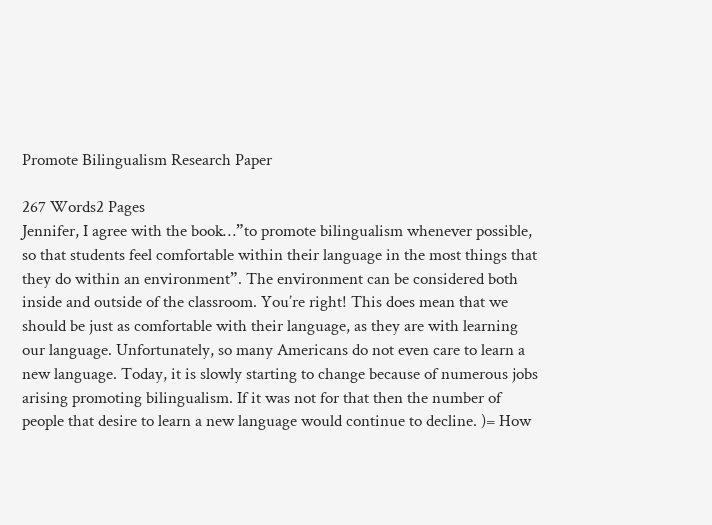Promote Bilingualism Research Paper

267 Words2 Pages
Jennifer, I agree with the book…”to promote bilingualism whenever possible, so that students feel comfortable within their language in the most things that they do within an environment”. The environment can be considered both inside and outside of the classroom. You’re right! This does mean that we should be just as comfortable with their language, as they are with learning our language. Unfortunately, so many Americans do not even care to learn a new language. Today, it is slowly starting to change because of numerous jobs arising promoting bilingualism. If it was not for that then the number of people that desire to learn a new language would continue to decline. )= How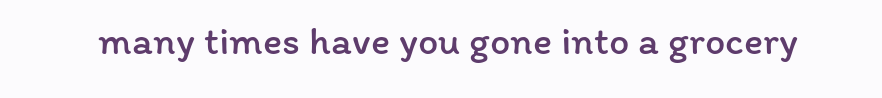many times have you gone into a grocery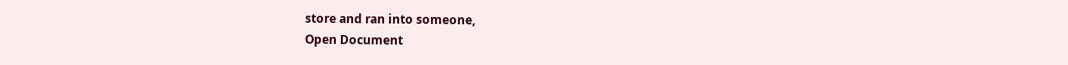store and ran into someone,
Open Document